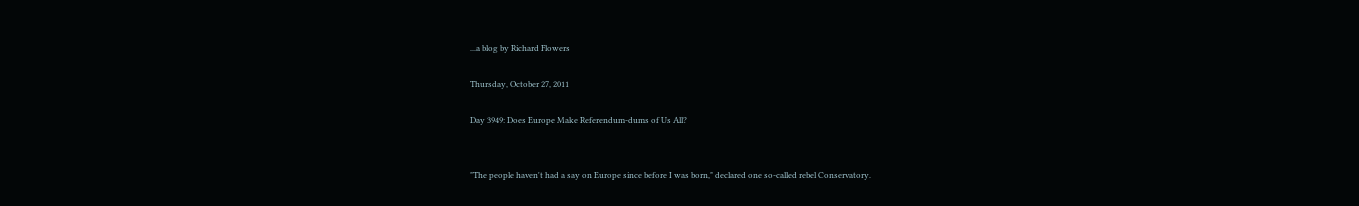...a blog by Richard Flowers

Thursday, October 27, 2011

Day 3949: Does Europe Make Referendum-dums of Us All?


"The people haven't had a say on Europe since before I was born," declared one so-called rebel Conservatory.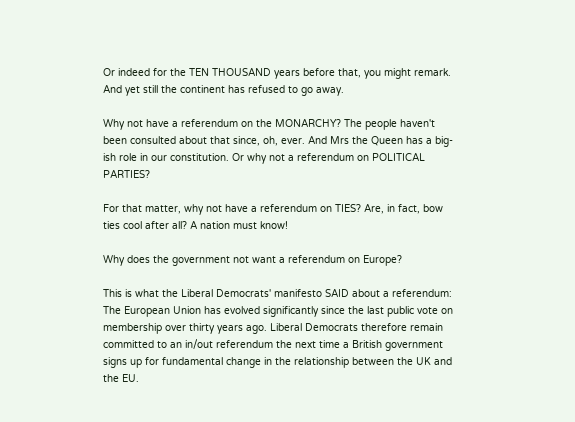Or indeed for the TEN THOUSAND years before that, you might remark. And yet still the continent has refused to go away.

Why not have a referendum on the MONARCHY? The people haven't been consulted about that since, oh, ever. And Mrs the Queen has a big-ish role in our constitution. Or why not a referendum on POLITICAL PARTIES?

For that matter, why not have a referendum on TIES? Are, in fact, bow ties cool after all? A nation must know!

Why does the government not want a referendum on Europe?

This is what the Liberal Democrats' manifesto SAID about a referendum:
The European Union has evolved significantly since the last public vote on membership over thirty years ago. Liberal Democrats therefore remain committed to an in/out referendum the next time a British government signs up for fundamental change in the relationship between the UK and the EU.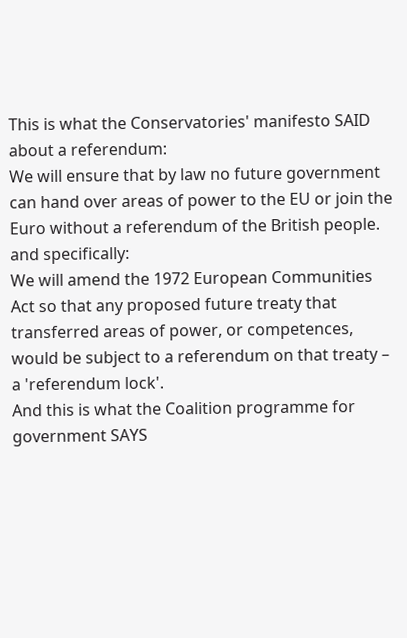This is what the Conservatories' manifesto SAID about a referendum:
We will ensure that by law no future government can hand over areas of power to the EU or join the Euro without a referendum of the British people.
and specifically:
We will amend the 1972 European Communities Act so that any proposed future treaty that transferred areas of power, or competences, would be subject to a referendum on that treaty – a 'referendum lock'.
And this is what the Coalition programme for government SAYS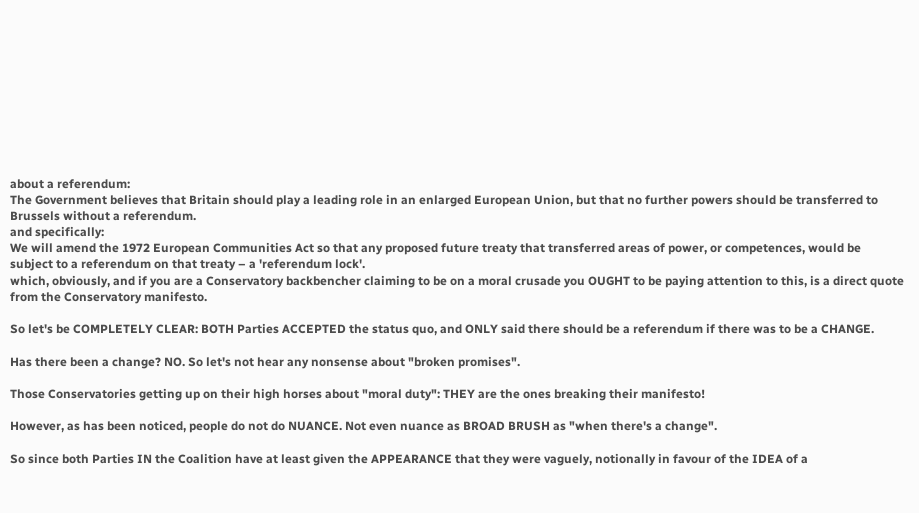about a referendum:
The Government believes that Britain should play a leading role in an enlarged European Union, but that no further powers should be transferred to Brussels without a referendum.
and specifically:
We will amend the 1972 European Communities Act so that any proposed future treaty that transferred areas of power, or competences, would be subject to a referendum on that treaty – a 'referendum lock'.
which, obviously, and if you are a Conservatory backbencher claiming to be on a moral crusade you OUGHT to be paying attention to this, is a direct quote from the Conservatory manifesto.

So let's be COMPLETELY CLEAR: BOTH Parties ACCEPTED the status quo, and ONLY said there should be a referendum if there was to be a CHANGE.

Has there been a change? NO. So let's not hear any nonsense about "broken promises".

Those Conservatories getting up on their high horses about "moral duty": THEY are the ones breaking their manifesto!

However, as has been noticed, people do not do NUANCE. Not even nuance as BROAD BRUSH as "when there's a change".

So since both Parties IN the Coalition have at least given the APPEARANCE that they were vaguely, notionally in favour of the IDEA of a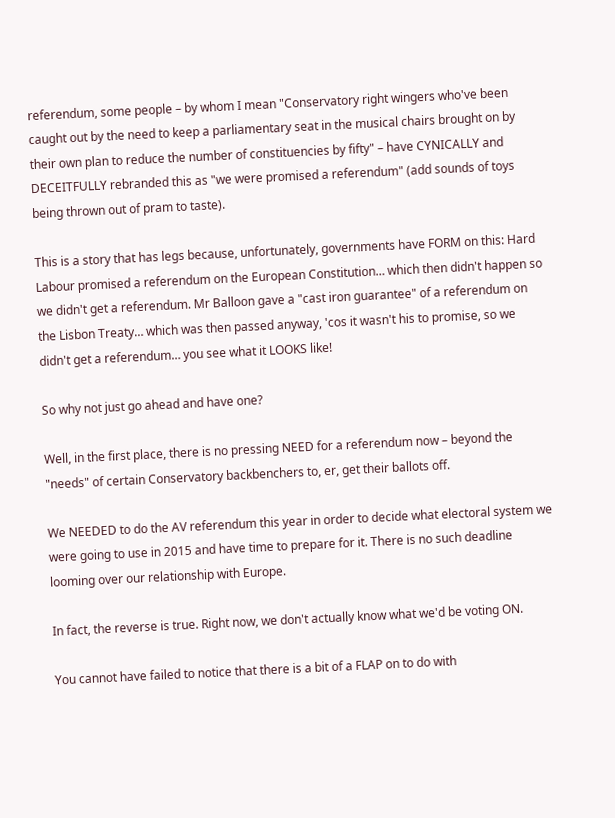referendum, some people – by whom I mean "Conservatory right wingers who've been caught out by the need to keep a parliamentary seat in the musical chairs brought on by their own plan to reduce the number of constituencies by fifty" – have CYNICALLY and DECEITFULLY rebranded this as "we were promised a referendum" (add sounds of toys being thrown out of pram to taste).

This is a story that has legs because, unfortunately, governments have FORM on this: Hard Labour promised a referendum on the European Constitution… which then didn't happen so we didn't get a referendum. Mr Balloon gave a "cast iron guarantee" of a referendum on the Lisbon Treaty… which was then passed anyway, 'cos it wasn't his to promise, so we didn't get a referendum… you see what it LOOKS like!

So why not just go ahead and have one?

Well, in the first place, there is no pressing NEED for a referendum now – beyond the "needs" of certain Conservatory backbenchers to, er, get their ballots off.

We NEEDED to do the AV referendum this year in order to decide what electoral system we were going to use in 2015 and have time to prepare for it. There is no such deadline looming over our relationship with Europe.

In fact, the reverse is true. Right now, we don't actually know what we'd be voting ON.

You cannot have failed to notice that there is a bit of a FLAP on to do with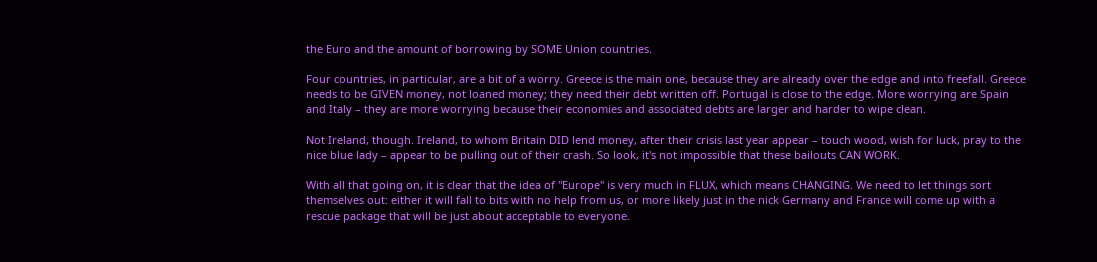the Euro and the amount of borrowing by SOME Union countries.

Four countries, in particular, are a bit of a worry. Greece is the main one, because they are already over the edge and into freefall. Greece needs to be GIVEN money, not loaned money; they need their debt written off. Portugal is close to the edge. More worrying are Spain and Italy – they are more worrying because their economies and associated debts are larger and harder to wipe clean.

Not Ireland, though. Ireland, to whom Britain DID lend money, after their crisis last year appear – touch wood, wish for luck, pray to the nice blue lady – appear to be pulling out of their crash. So look, it's not impossible that these bailouts CAN WORK.

With all that going on, it is clear that the idea of "Europe" is very much in FLUX, which means CHANGING. We need to let things sort themselves out: either it will fall to bits with no help from us, or more likely just in the nick Germany and France will come up with a rescue package that will be just about acceptable to everyone.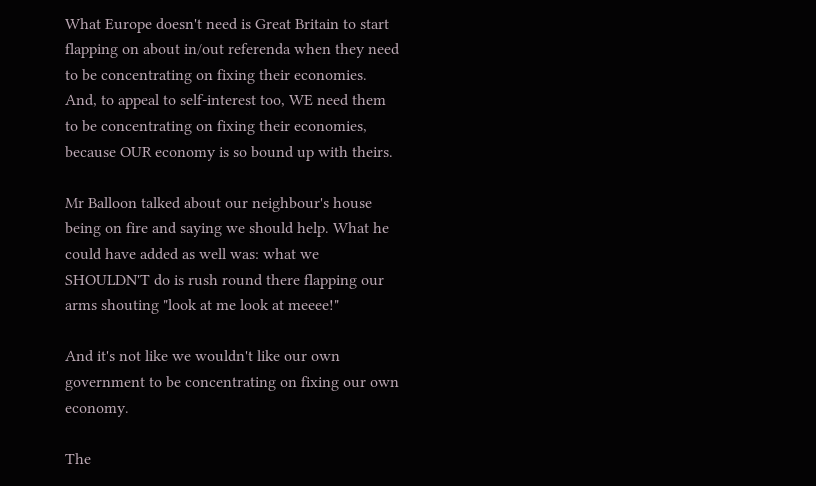What Europe doesn't need is Great Britain to start flapping on about in/out referenda when they need to be concentrating on fixing their economies. And, to appeal to self-interest too, WE need them to be concentrating on fixing their economies, because OUR economy is so bound up with theirs.

Mr Balloon talked about our neighbour's house being on fire and saying we should help. What he could have added as well was: what we SHOULDN'T do is rush round there flapping our arms shouting "look at me look at meeee!"

And it's not like we wouldn't like our own government to be concentrating on fixing our own economy.

The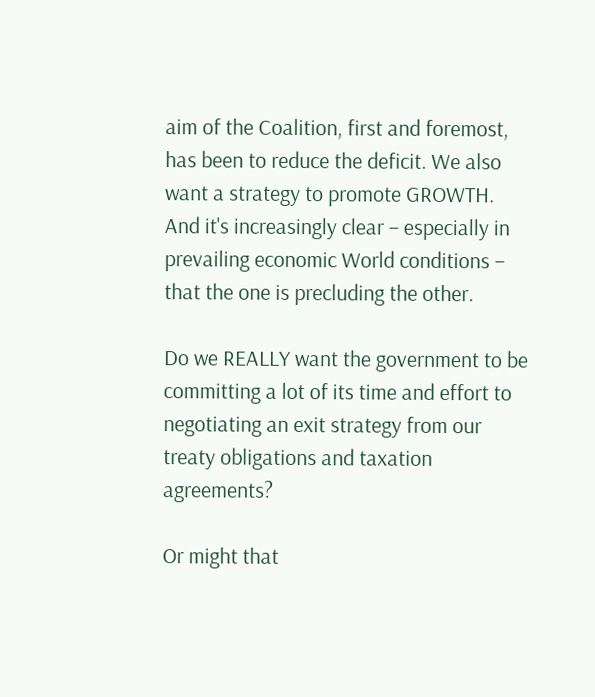aim of the Coalition, first and foremost, has been to reduce the deficit. We also want a strategy to promote GROWTH. And it's increasingly clear – especially in prevailing economic World conditions – that the one is precluding the other.

Do we REALLY want the government to be committing a lot of its time and effort to negotiating an exit strategy from our treaty obligations and taxation agreements?

Or might that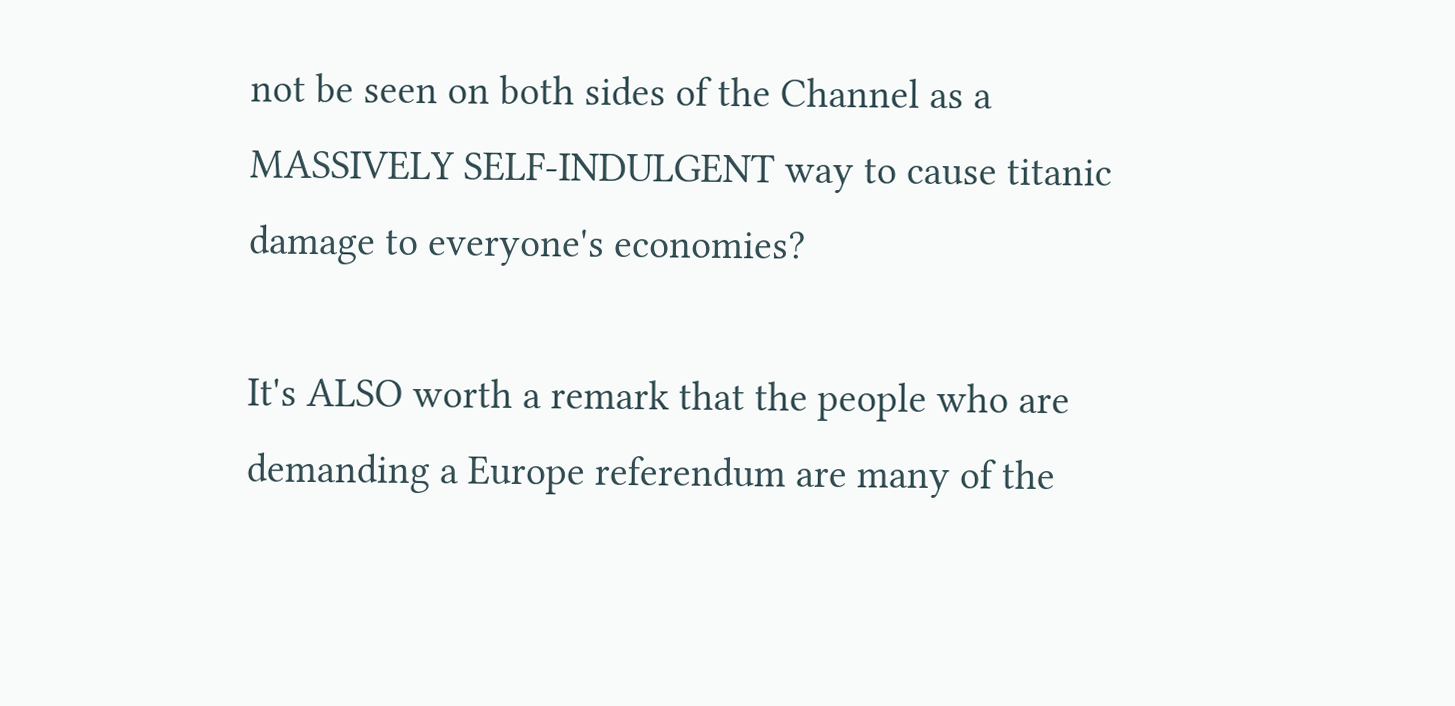not be seen on both sides of the Channel as a MASSIVELY SELF-INDULGENT way to cause titanic damage to everyone's economies?

It's ALSO worth a remark that the people who are demanding a Europe referendum are many of the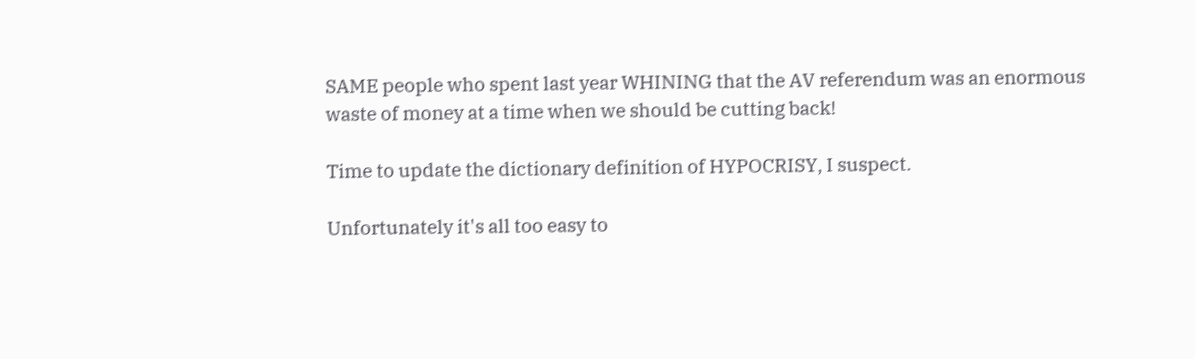SAME people who spent last year WHINING that the AV referendum was an enormous waste of money at a time when we should be cutting back!

Time to update the dictionary definition of HYPOCRISY, I suspect.

Unfortunately it's all too easy to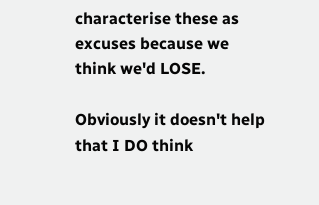characterise these as excuses because we think we'd LOSE.

Obviously it doesn't help that I DO think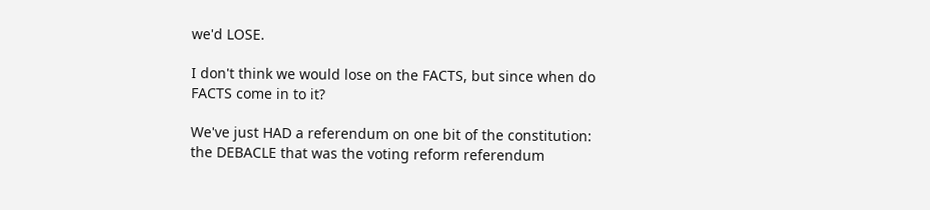we'd LOSE.

I don't think we would lose on the FACTS, but since when do FACTS come in to it?

We've just HAD a referendum on one bit of the constitution: the DEBACLE that was the voting reform referendum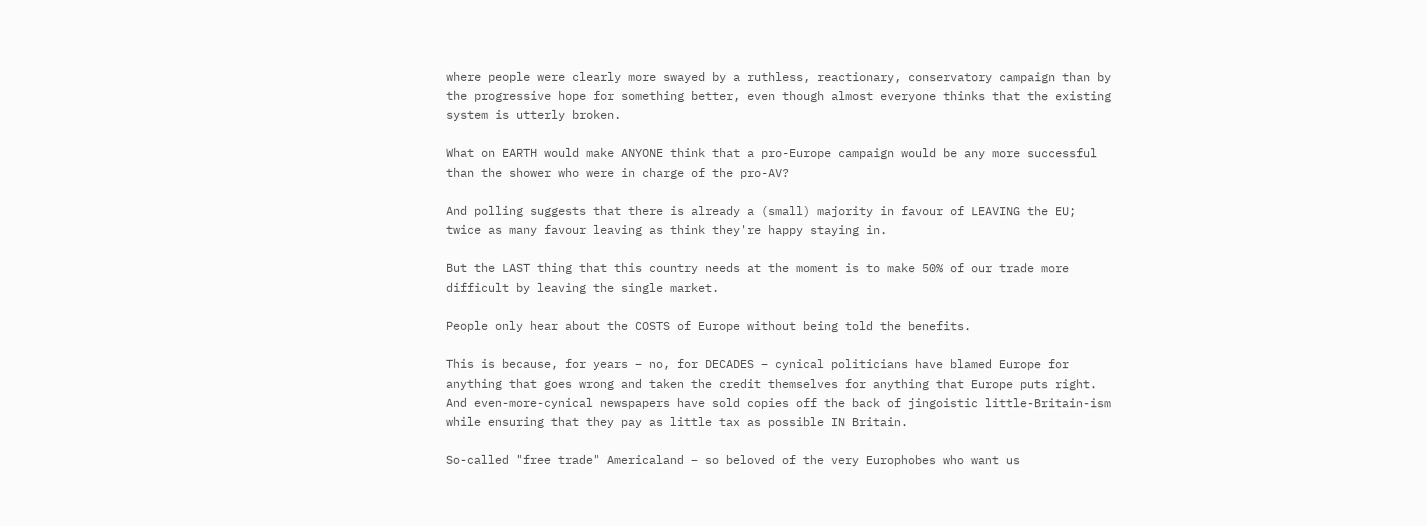where people were clearly more swayed by a ruthless, reactionary, conservatory campaign than by the progressive hope for something better, even though almost everyone thinks that the existing system is utterly broken.

What on EARTH would make ANYONE think that a pro-Europe campaign would be any more successful than the shower who were in charge of the pro-AV?

And polling suggests that there is already a (small) majority in favour of LEAVING the EU; twice as many favour leaving as think they're happy staying in.

But the LAST thing that this country needs at the moment is to make 50% of our trade more difficult by leaving the single market.

People only hear about the COSTS of Europe without being told the benefits.

This is because, for years – no, for DECADES – cynical politicians have blamed Europe for anything that goes wrong and taken the credit themselves for anything that Europe puts right. And even-more-cynical newspapers have sold copies off the back of jingoistic little-Britain-ism while ensuring that they pay as little tax as possible IN Britain.

So-called "free trade" Americaland – so beloved of the very Europhobes who want us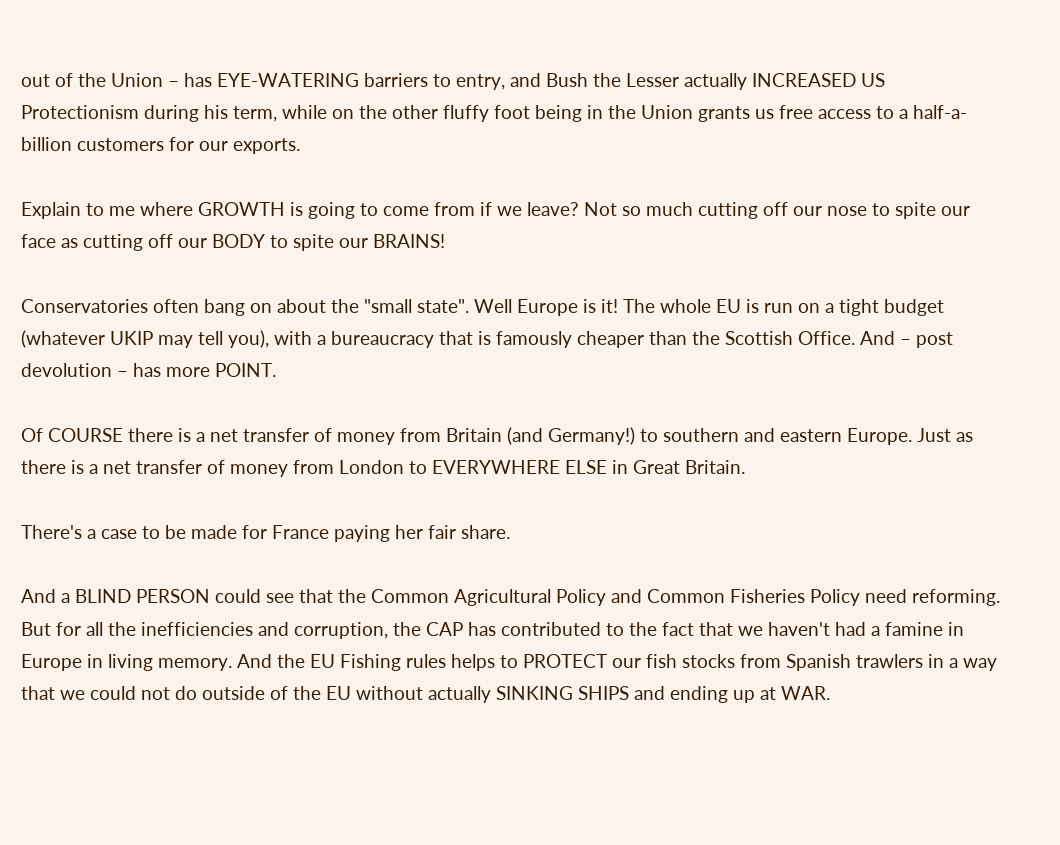out of the Union – has EYE-WATERING barriers to entry, and Bush the Lesser actually INCREASED US Protectionism during his term, while on the other fluffy foot being in the Union grants us free access to a half-a-billion customers for our exports.

Explain to me where GROWTH is going to come from if we leave? Not so much cutting off our nose to spite our face as cutting off our BODY to spite our BRAINS!

Conservatories often bang on about the "small state". Well Europe is it! The whole EU is run on a tight budget (whatever UKIP may tell you), with a bureaucracy that is famously cheaper than the Scottish Office. And – post devolution – has more POINT.

Of COURSE there is a net transfer of money from Britain (and Germany!) to southern and eastern Europe. Just as there is a net transfer of money from London to EVERYWHERE ELSE in Great Britain.

There's a case to be made for France paying her fair share.

And a BLIND PERSON could see that the Common Agricultural Policy and Common Fisheries Policy need reforming. But for all the inefficiencies and corruption, the CAP has contributed to the fact that we haven't had a famine in Europe in living memory. And the EU Fishing rules helps to PROTECT our fish stocks from Spanish trawlers in a way that we could not do outside of the EU without actually SINKING SHIPS and ending up at WAR.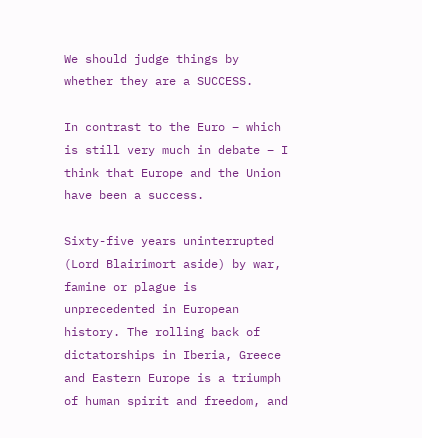We should judge things by whether they are a SUCCESS.

In contrast to the Euro – which is still very much in debate – I think that Europe and the Union have been a success.

Sixty-five years uninterrupted (Lord Blairimort aside) by war, famine or plague is unprecedented in European history. The rolling back of dictatorships in Iberia, Greece and Eastern Europe is a triumph of human spirit and freedom, and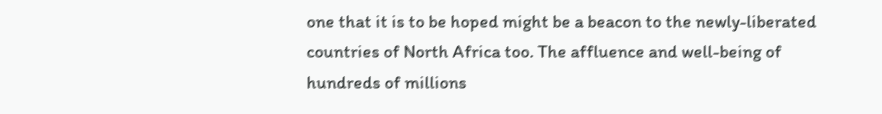one that it is to be hoped might be a beacon to the newly-liberated countries of North Africa too. The affluence and well-being of hundreds of millions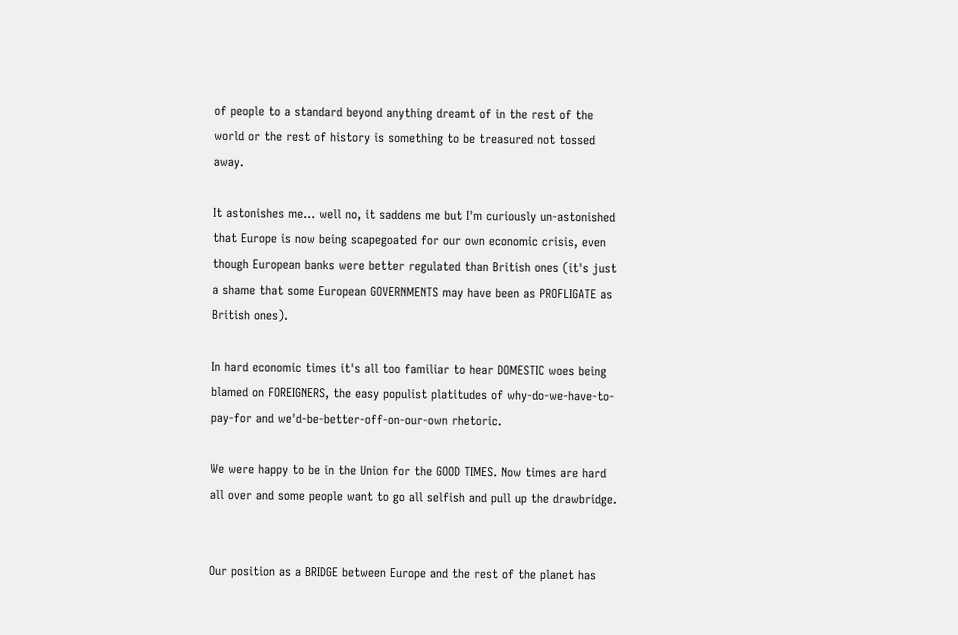of people to a standard beyond anything dreamt of in the rest of the world or the rest of history is something to be treasured not tossed away.

It astonishes me… well no, it saddens me but I'm curiously un-astonished that Europe is now being scapegoated for our own economic crisis, even though European banks were better regulated than British ones (it's just a shame that some European GOVERNMENTS may have been as PROFLIGATE as British ones).

In hard economic times it's all too familiar to hear DOMESTIC woes being blamed on FOREIGNERS, the easy populist platitudes of why-do-we-have-to-pay-for and we'd-be-better-off-on-our-own rhetoric.

We were happy to be in the Union for the GOOD TIMES. Now times are hard all over and some people want to go all selfish and pull up the drawbridge.


Our position as a BRIDGE between Europe and the rest of the planet has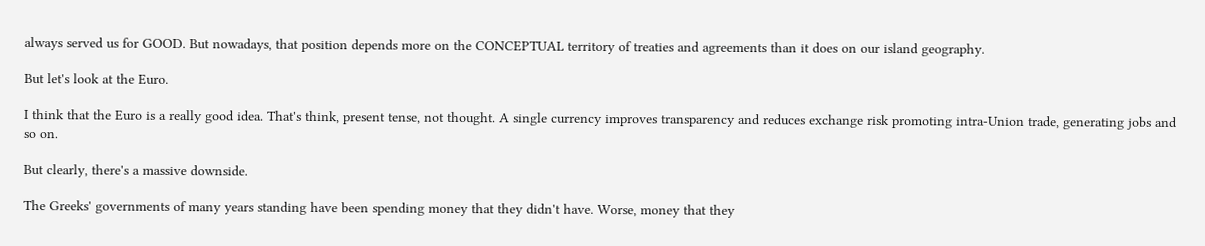always served us for GOOD. But nowadays, that position depends more on the CONCEPTUAL territory of treaties and agreements than it does on our island geography.

But let's look at the Euro.

I think that the Euro is a really good idea. That's think, present tense, not thought. A single currency improves transparency and reduces exchange risk promoting intra-Union trade, generating jobs and so on.

But clearly, there's a massive downside.

The Greeks' governments of many years standing have been spending money that they didn't have. Worse, money that they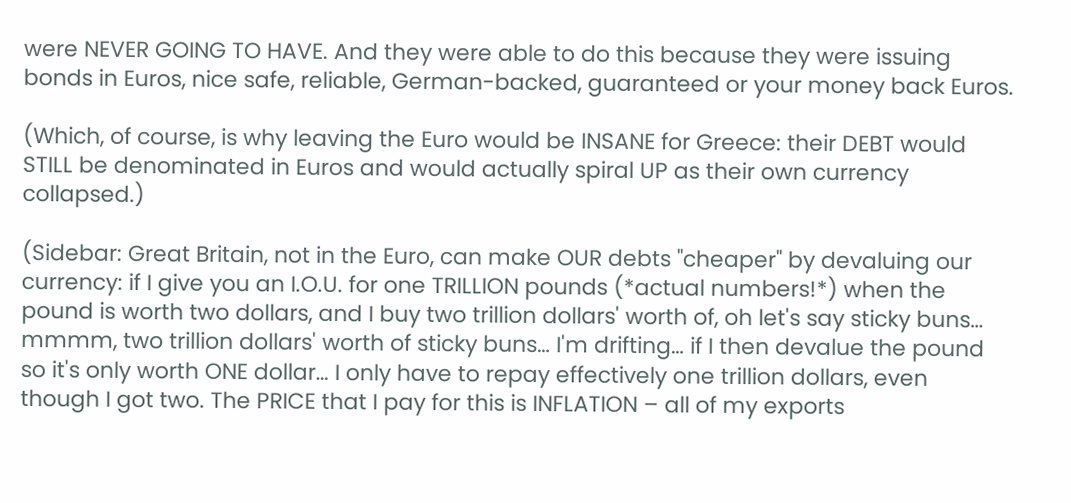were NEVER GOING TO HAVE. And they were able to do this because they were issuing bonds in Euros, nice safe, reliable, German-backed, guaranteed or your money back Euros.

(Which, of course, is why leaving the Euro would be INSANE for Greece: their DEBT would STILL be denominated in Euros and would actually spiral UP as their own currency collapsed.)

(Sidebar: Great Britain, not in the Euro, can make OUR debts "cheaper" by devaluing our currency: if I give you an I.O.U. for one TRILLION pounds (*actual numbers!*) when the pound is worth two dollars, and I buy two trillion dollars' worth of, oh let's say sticky buns… mmmm, two trillion dollars' worth of sticky buns… I'm drifting… if I then devalue the pound so it's only worth ONE dollar… I only have to repay effectively one trillion dollars, even though I got two. The PRICE that I pay for this is INFLATION – all of my exports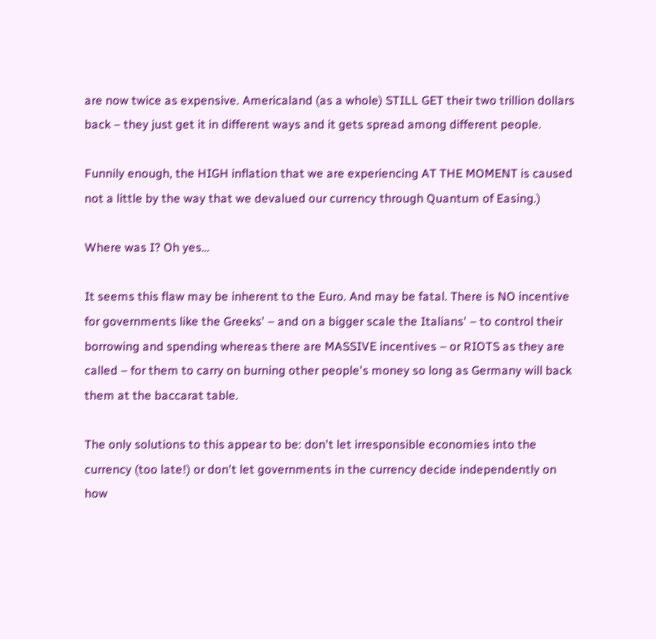are now twice as expensive. Americaland (as a whole) STILL GET their two trillion dollars back – they just get it in different ways and it gets spread among different people.

Funnily enough, the HIGH inflation that we are experiencing AT THE MOMENT is caused not a little by the way that we devalued our currency through Quantum of Easing.)

Where was I? Oh yes…

It seems this flaw may be inherent to the Euro. And may be fatal. There is NO incentive for governments like the Greeks' – and on a bigger scale the Italians' – to control their borrowing and spending whereas there are MASSIVE incentives – or RIOTS as they are called – for them to carry on burning other people's money so long as Germany will back them at the baccarat table.

The only solutions to this appear to be: don't let irresponsible economies into the currency (too late!) or don't let governments in the currency decide independently on how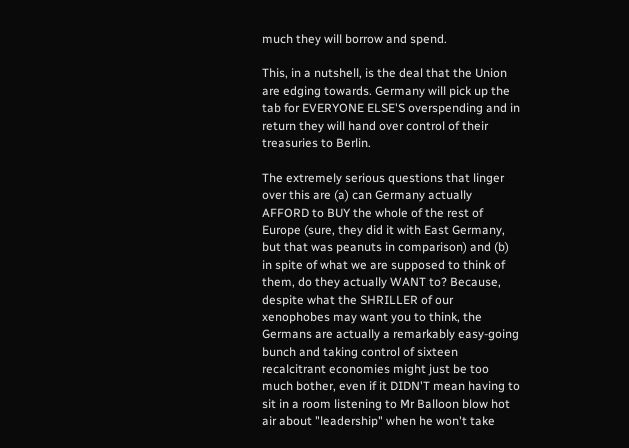much they will borrow and spend.

This, in a nutshell, is the deal that the Union are edging towards. Germany will pick up the tab for EVERYONE ELSE'S overspending and in return they will hand over control of their treasuries to Berlin.

The extremely serious questions that linger over this are (a) can Germany actually AFFORD to BUY the whole of the rest of Europe (sure, they did it with East Germany, but that was peanuts in comparison) and (b) in spite of what we are supposed to think of them, do they actually WANT to? Because, despite what the SHRILLER of our xenophobes may want you to think, the Germans are actually a remarkably easy-going bunch and taking control of sixteen recalcitrant economies might just be too much bother, even if it DIDN'T mean having to sit in a room listening to Mr Balloon blow hot air about "leadership" when he won't take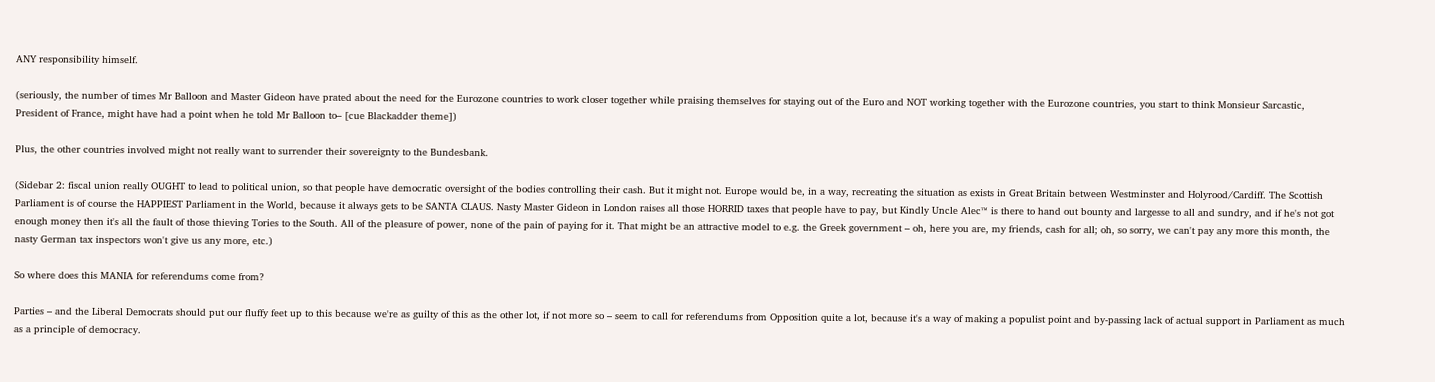ANY responsibility himself.

(seriously, the number of times Mr Balloon and Master Gideon have prated about the need for the Eurozone countries to work closer together while praising themselves for staying out of the Euro and NOT working together with the Eurozone countries, you start to think Monsieur Sarcastic, President of France, might have had a point when he told Mr Balloon to– [cue Blackadder theme])

Plus, the other countries involved might not really want to surrender their sovereignty to the Bundesbank.

(Sidebar 2: fiscal union really OUGHT to lead to political union, so that people have democratic oversight of the bodies controlling their cash. But it might not. Europe would be, in a way, recreating the situation as exists in Great Britain between Westminster and Holyrood/Cardiff. The Scottish Parliament is of course the HAPPIEST Parliament in the World, because it always gets to be SANTA CLAUS. Nasty Master Gideon in London raises all those HORRID taxes that people have to pay, but Kindly Uncle Alec™ is there to hand out bounty and largesse to all and sundry, and if he's not got enough money then it's all the fault of those thieving Tories to the South. All of the pleasure of power, none of the pain of paying for it. That might be an attractive model to e.g. the Greek government – oh, here you are, my friends, cash for all; oh, so sorry, we can't pay any more this month, the nasty German tax inspectors won't give us any more, etc.)

So where does this MANIA for referendums come from?

Parties – and the Liberal Democrats should put our fluffy feet up to this because we're as guilty of this as the other lot, if not more so – seem to call for referendums from Opposition quite a lot, because it's a way of making a populist point and by-passing lack of actual support in Parliament as much as a principle of democracy.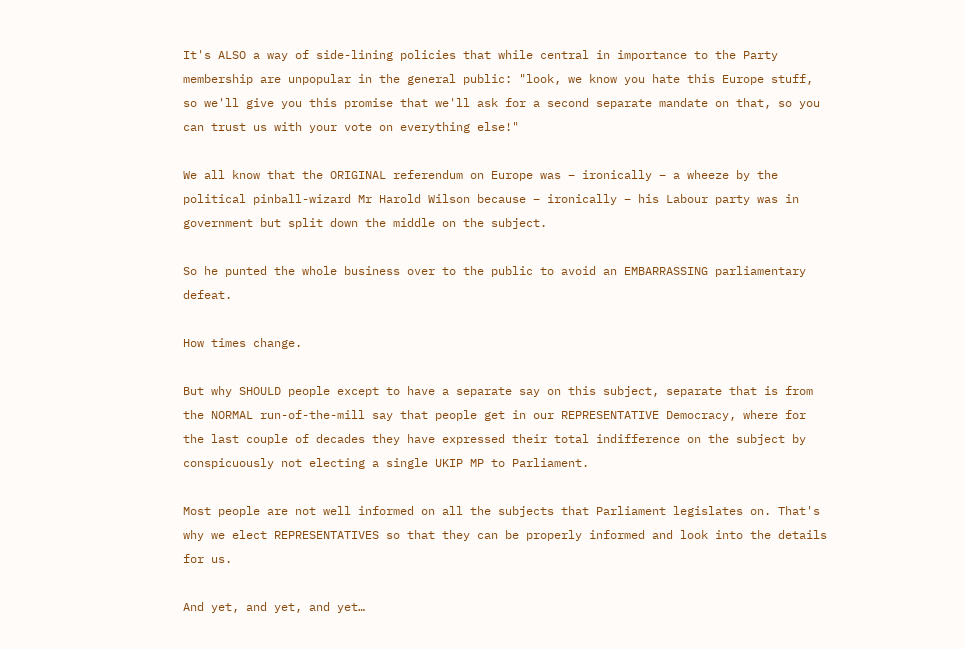It's ALSO a way of side-lining policies that while central in importance to the Party membership are unpopular in the general public: "look, we know you hate this Europe stuff, so we'll give you this promise that we'll ask for a second separate mandate on that, so you can trust us with your vote on everything else!"

We all know that the ORIGINAL referendum on Europe was – ironically – a wheeze by the political pinball-wizard Mr Harold Wilson because – ironically – his Labour party was in government but split down the middle on the subject.

So he punted the whole business over to the public to avoid an EMBARRASSING parliamentary defeat.

How times change.

But why SHOULD people except to have a separate say on this subject, separate that is from the NORMAL run-of-the-mill say that people get in our REPRESENTATIVE Democracy, where for the last couple of decades they have expressed their total indifference on the subject by conspicuously not electing a single UKIP MP to Parliament.

Most people are not well informed on all the subjects that Parliament legislates on. That's why we elect REPRESENTATIVES so that they can be properly informed and look into the details for us.

And yet, and yet, and yet…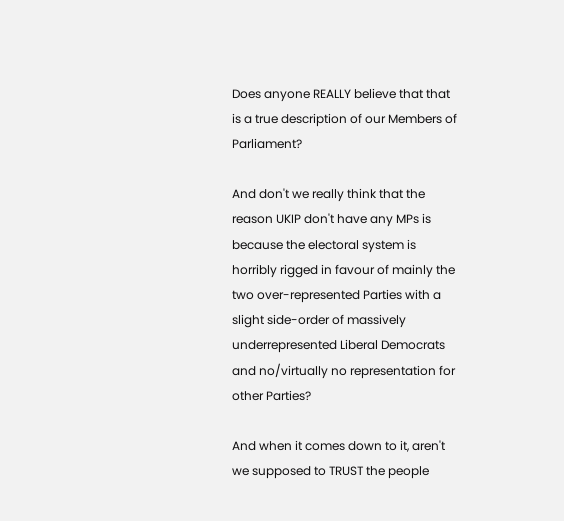Does anyone REALLY believe that that is a true description of our Members of Parliament?

And don't we really think that the reason UKIP don't have any MPs is because the electoral system is horribly rigged in favour of mainly the two over-represented Parties with a slight side-order of massively underrepresented Liberal Democrats and no/virtually no representation for other Parties?

And when it comes down to it, aren't we supposed to TRUST the people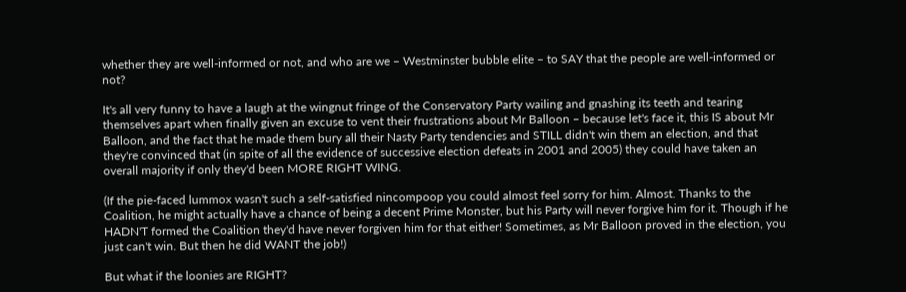whether they are well-informed or not, and who are we – Westminster bubble elite – to SAY that the people are well-informed or not?

It's all very funny to have a laugh at the wingnut fringe of the Conservatory Party wailing and gnashing its teeth and tearing themselves apart when finally given an excuse to vent their frustrations about Mr Balloon – because let's face it, this IS about Mr Balloon, and the fact that he made them bury all their Nasty Party tendencies and STILL didn't win them an election, and that they're convinced that (in spite of all the evidence of successive election defeats in 2001 and 2005) they could have taken an overall majority if only they'd been MORE RIGHT WING.

(If the pie-faced lummox wasn't such a self-satisfied nincompoop you could almost feel sorry for him. Almost. Thanks to the Coalition, he might actually have a chance of being a decent Prime Monster, but his Party will never forgive him for it. Though if he HADN'T formed the Coalition they'd have never forgiven him for that either! Sometimes, as Mr Balloon proved in the election, you just can't win. But then he did WANT the job!)

But what if the loonies are RIGHT?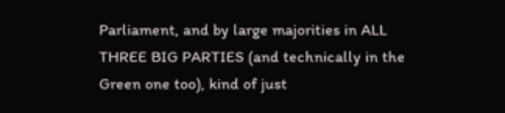Parliament, and by large majorities in ALL THREE BIG PARTIES (and technically in the Green one too), kind of just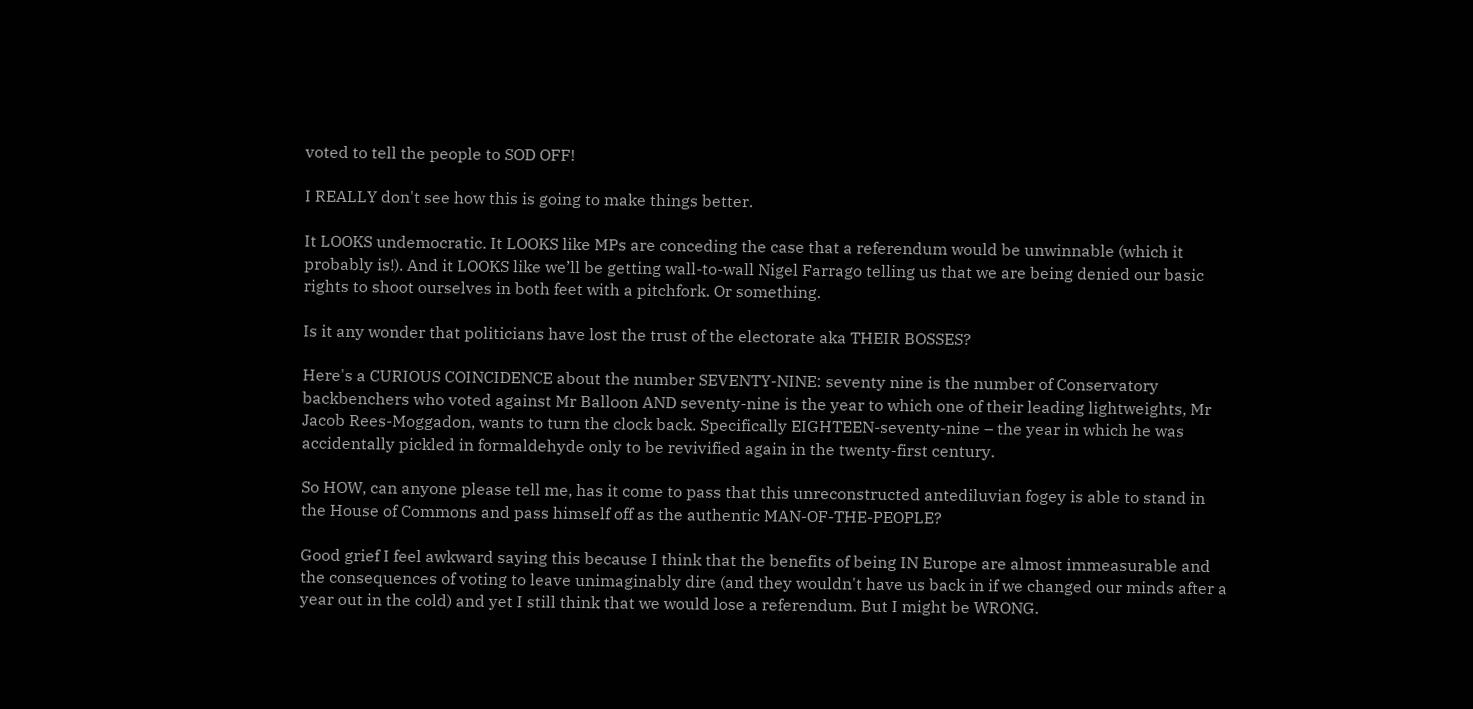voted to tell the people to SOD OFF!

I REALLY don't see how this is going to make things better.

It LOOKS undemocratic. It LOOKS like MPs are conceding the case that a referendum would be unwinnable (which it probably is!). And it LOOKS like we’ll be getting wall-to-wall Nigel Farrago telling us that we are being denied our basic rights to shoot ourselves in both feet with a pitchfork. Or something.

Is it any wonder that politicians have lost the trust of the electorate aka THEIR BOSSES?

Here's a CURIOUS COINCIDENCE about the number SEVENTY-NINE: seventy nine is the number of Conservatory backbenchers who voted against Mr Balloon AND seventy-nine is the year to which one of their leading lightweights, Mr Jacob Rees-Moggadon, wants to turn the clock back. Specifically EIGHTEEN-seventy-nine – the year in which he was accidentally pickled in formaldehyde only to be revivified again in the twenty-first century.

So HOW, can anyone please tell me, has it come to pass that this unreconstructed antediluvian fogey is able to stand in the House of Commons and pass himself off as the authentic MAN-OF-THE-PEOPLE?

Good grief I feel awkward saying this because I think that the benefits of being IN Europe are almost immeasurable and the consequences of voting to leave unimaginably dire (and they wouldn't have us back in if we changed our minds after a year out in the cold) and yet I still think that we would lose a referendum. But I might be WRONG.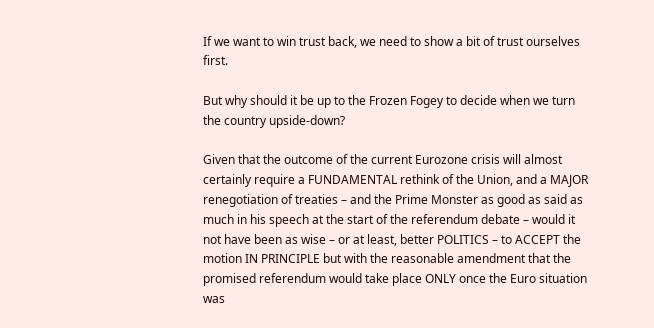If we want to win trust back, we need to show a bit of trust ourselves first.

But why should it be up to the Frozen Fogey to decide when we turn the country upside-down?

Given that the outcome of the current Eurozone crisis will almost certainly require a FUNDAMENTAL rethink of the Union, and a MAJOR renegotiation of treaties – and the Prime Monster as good as said as much in his speech at the start of the referendum debate – would it not have been as wise – or at least, better POLITICS – to ACCEPT the motion IN PRINCIPLE but with the reasonable amendment that the promised referendum would take place ONLY once the Euro situation was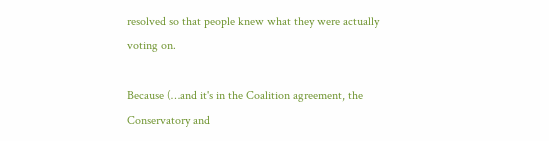resolved so that people knew what they were actually voting on.

Because (…and it's in the Coalition agreement, the Conservatory and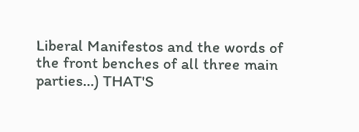Liberal Manifestos and the words of the front benches of all three main parties…) THAT'S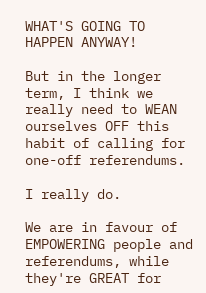WHAT'S GOING TO HAPPEN ANYWAY!

But in the longer term, I think we really need to WEAN ourselves OFF this habit of calling for one-off referendums.

I really do.

We are in favour of EMPOWERING people and referendums, while they're GREAT for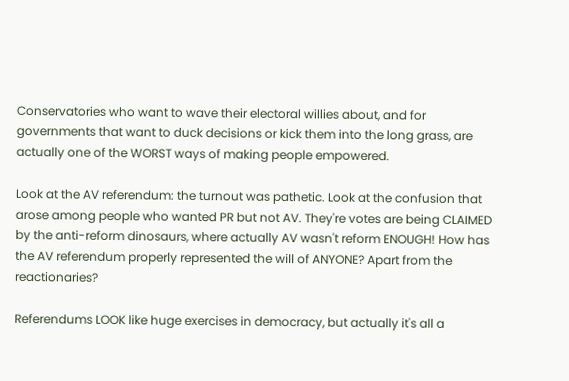Conservatories who want to wave their electoral willies about, and for governments that want to duck decisions or kick them into the long grass, are actually one of the WORST ways of making people empowered.

Look at the AV referendum: the turnout was pathetic. Look at the confusion that arose among people who wanted PR but not AV. They're votes are being CLAIMED by the anti-reform dinosaurs, where actually AV wasn't reform ENOUGH! How has the AV referendum properly represented the will of ANYONE? Apart from the reactionaries?

Referendums LOOK like huge exercises in democracy, but actually it's all a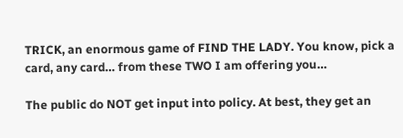TRICK, an enormous game of FIND THE LADY. You know, pick a card, any card… from these TWO I am offering you…

The public do NOT get input into policy. At best, they get an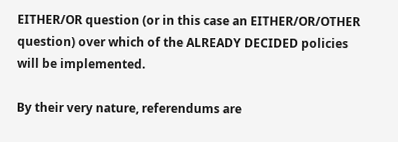EITHER/OR question (or in this case an EITHER/OR/OTHER question) over which of the ALREADY DECIDED policies will be implemented.

By their very nature, referendums are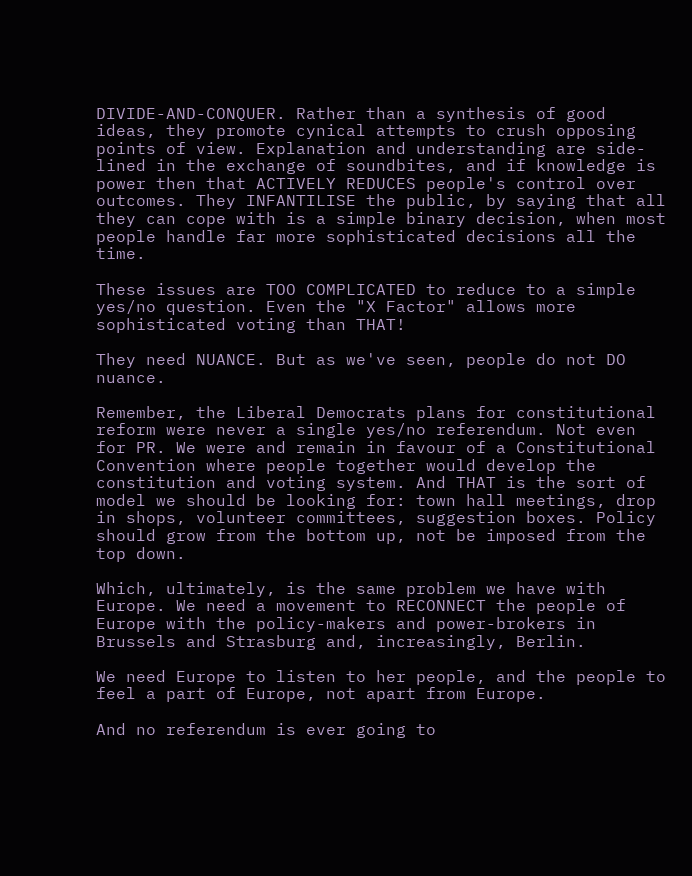DIVIDE-AND-CONQUER. Rather than a synthesis of good ideas, they promote cynical attempts to crush opposing points of view. Explanation and understanding are side-lined in the exchange of soundbites, and if knowledge is power then that ACTIVELY REDUCES people's control over outcomes. They INFANTILISE the public, by saying that all they can cope with is a simple binary decision, when most people handle far more sophisticated decisions all the time.

These issues are TOO COMPLICATED to reduce to a simple yes/no question. Even the "X Factor" allows more sophisticated voting than THAT!

They need NUANCE. But as we've seen, people do not DO nuance.

Remember, the Liberal Democrats plans for constitutional reform were never a single yes/no referendum. Not even for PR. We were and remain in favour of a Constitutional Convention where people together would develop the constitution and voting system. And THAT is the sort of model we should be looking for: town hall meetings, drop in shops, volunteer committees, suggestion boxes. Policy should grow from the bottom up, not be imposed from the top down.

Which, ultimately, is the same problem we have with Europe. We need a movement to RECONNECT the people of Europe with the policy-makers and power-brokers in Brussels and Strasburg and, increasingly, Berlin.

We need Europe to listen to her people, and the people to feel a part of Europe, not apart from Europe.

And no referendum is ever going to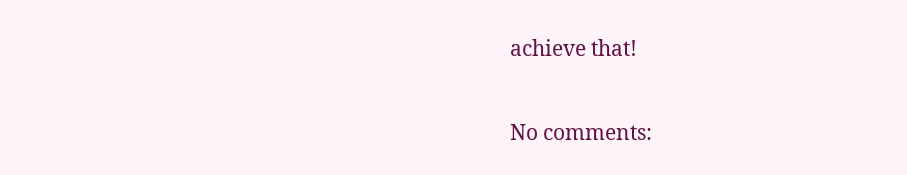achieve that!

No comments: